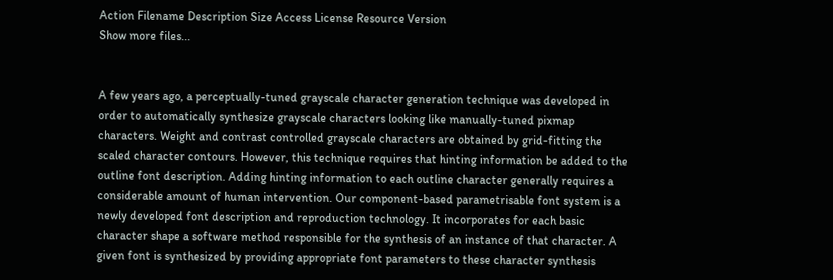Action Filename Description Size Access License Resource Version
Show more files...


A few years ago, a perceptually-tuned grayscale character generation technique was developed in order to automatically synthesize grayscale characters looking like manually-tuned pixmap characters. Weight and contrast controlled grayscale characters are obtained by grid-fitting the scaled character contours. However, this technique requires that hinting information be added to the outline font description. Adding hinting information to each outline character generally requires a considerable amount of human intervention. Our component-based parametrisable font system is a newly developed font description and reproduction technology. It incorporates for each basic character shape a software method responsible for the synthesis of an instance of that character. A given font is synthesized by providing appropriate font parameters to these character synthesis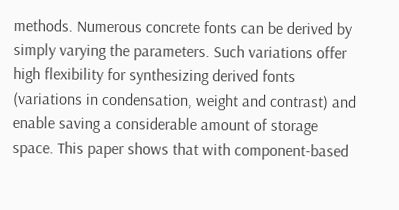methods. Numerous concrete fonts can be derived by simply varying the parameters. Such variations offer high flexibility for synthesizing derived fonts (variations in condensation, weight and contrast) and enable saving a considerable amount of storage space. This paper shows that with component-based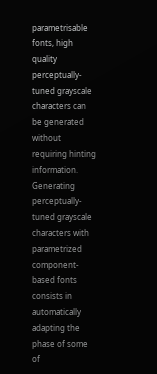parametrisable fonts, high quality perceptually-tuned grayscale characters can be generated without requiring hinting information. Generating perceptually-tuned grayscale characters with parametrized component-based fonts consists in automatically adapting the phase of some of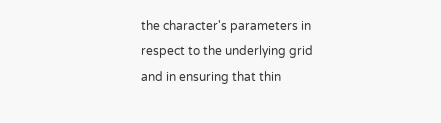the character's parameters in respect to the underlying grid and in ensuring that thin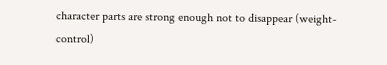character parts are strong enough not to disappear (weight-control)